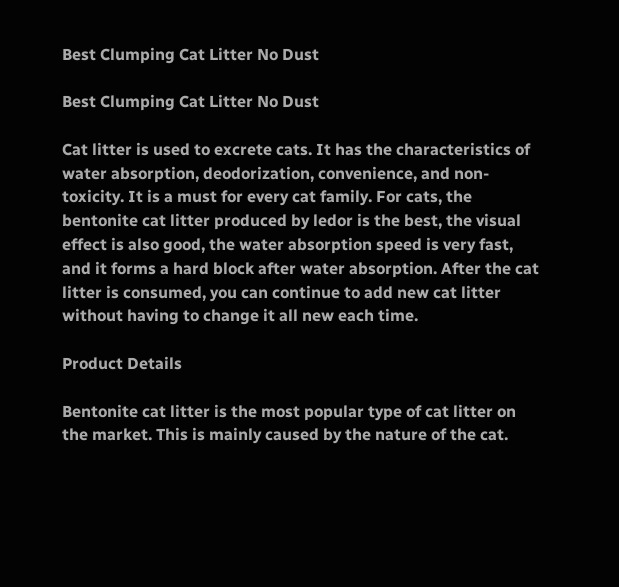Best Clumping Cat Litter No Dust

Best Clumping Cat Litter No Dust

Cat litter is used to excrete cats. It has the characteristics of water absorption, deodorization, convenience, and non-toxicity. It is a must for every cat family. For cats, the bentonite cat litter produced by ledor is the best, the visual effect is also good, the water absorption speed is very fast, and it forms a hard block after water absorption. After the cat litter is consumed, you can continue to add new cat litter without having to change it all new each time.

Product Details

Bentonite cat litter is the most popular type of cat litter on the market. This is mainly caused by the nature of the cat.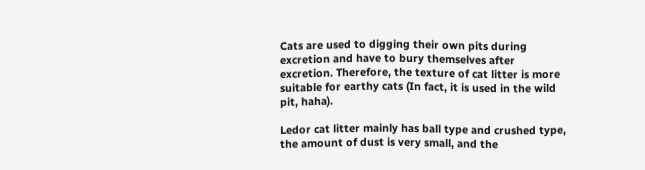Cats are used to digging their own pits during excretion and have to bury themselves after excretion. Therefore, the texture of cat litter is more suitable for earthy cats (In fact, it is used in the wild pit, haha).

Ledor cat litter mainly has ball type and crushed type, the amount of dust is very small, and the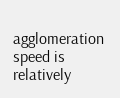agglomeration speed is relatively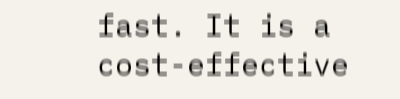fast. It is a cost-effective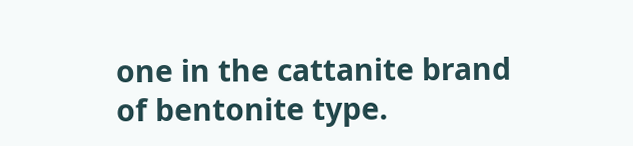one in the cattanite brand of bentonite type.